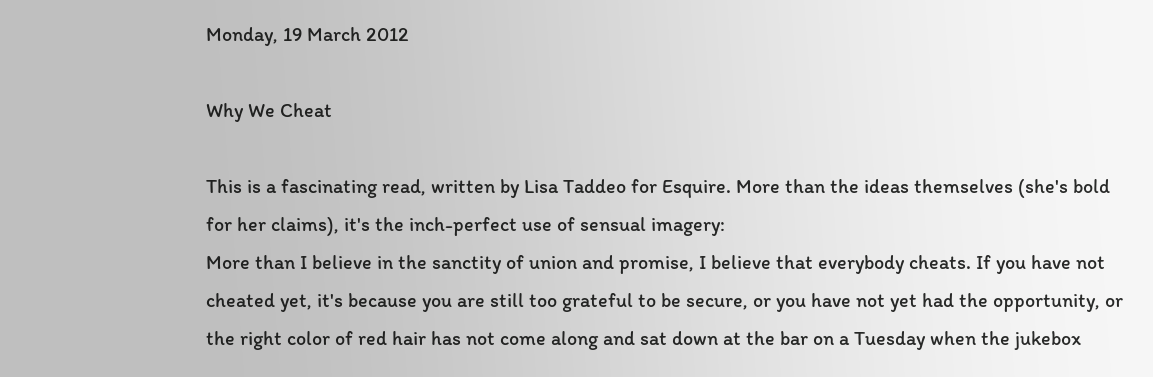Monday, 19 March 2012

Why We Cheat

This is a fascinating read, written by Lisa Taddeo for Esquire. More than the ideas themselves (she's bold for her claims), it's the inch-perfect use of sensual imagery:
More than I believe in the sanctity of union and promise, I believe that everybody cheats. If you have not cheated yet, it's because you are still too grateful to be secure, or you have not yet had the opportunity, or the right color of red hair has not come along and sat down at the bar on a Tuesday when the jukebox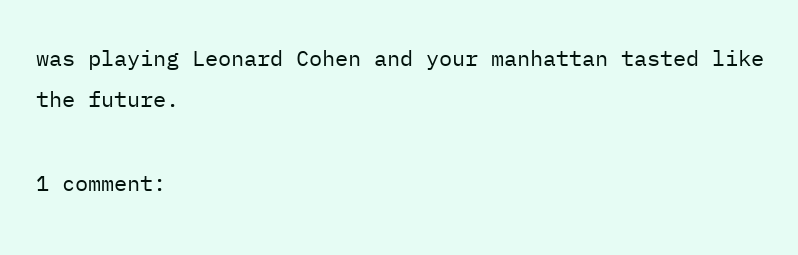was playing Leonard Cohen and your manhattan tasted like the future.

1 comment: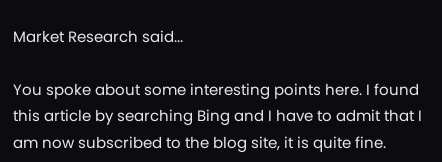Market Research said...

You spoke about some interesting points here. I found this article by searching Bing and I have to admit that I am now subscribed to the blog site, it is quite fine.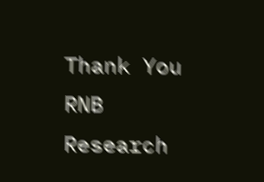Thank You
RNB Research